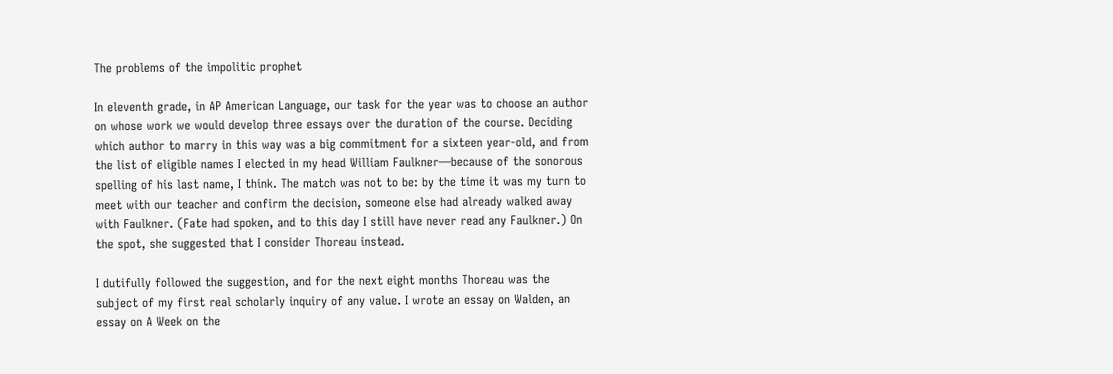The problems of the impolitic prophet

In eleventh grade, in AP American Language, our task for the year was to choose an author on whose work we would develop three essays over the duration of the course. Deciding which author to marry in this way was a big commitment for a sixteen year-old, and from the list of eligible names I elected in my head William Faulkner—because of the sonorous spelling of his last name, I think. The match was not to be: by the time it was my turn to meet with our teacher and confirm the decision, someone else had already walked away with Faulkner. (Fate had spoken, and to this day I still have never read any Faulkner.) On the spot, she suggested that I consider Thoreau instead.

I dutifully followed the suggestion, and for the next eight months Thoreau was the subject of my first real scholarly inquiry of any value. I wrote an essay on Walden, an essay on A Week on the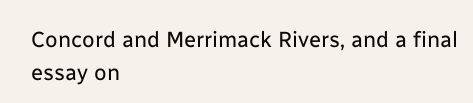Concord and Merrimack Rivers, and a final essay on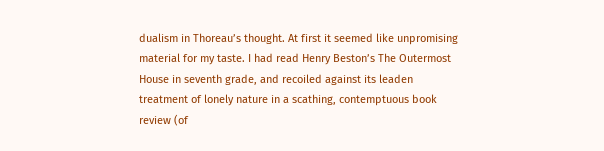dualism in Thoreau’s thought. At first it seemed like unpromising material for my taste. I had read Henry Beston’s The Outermost House in seventh grade, and recoiled against its leaden treatment of lonely nature in a scathing, contemptuous book review (of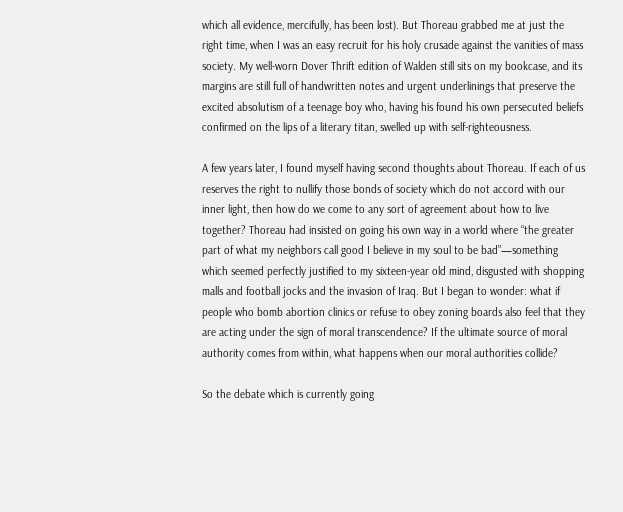which all evidence, mercifully, has been lost). But Thoreau grabbed me at just the right time, when I was an easy recruit for his holy crusade against the vanities of mass society. My well-worn Dover Thrift edition of Walden still sits on my bookcase, and its margins are still full of handwritten notes and urgent underlinings that preserve the excited absolutism of a teenage boy who, having his found his own persecuted beliefs confirmed on the lips of a literary titan, swelled up with self-righteousness.

A few years later, I found myself having second thoughts about Thoreau. If each of us reserves the right to nullify those bonds of society which do not accord with our inner light, then how do we come to any sort of agreement about how to live together? Thoreau had insisted on going his own way in a world where “the greater part of what my neighbors call good I believe in my soul to be bad”—something which seemed perfectly justified to my sixteen-year old mind, disgusted with shopping malls and football jocks and the invasion of Iraq. But I began to wonder: what if people who bomb abortion clinics or refuse to obey zoning boards also feel that they are acting under the sign of moral transcendence? If the ultimate source of moral authority comes from within, what happens when our moral authorities collide?

So the debate which is currently going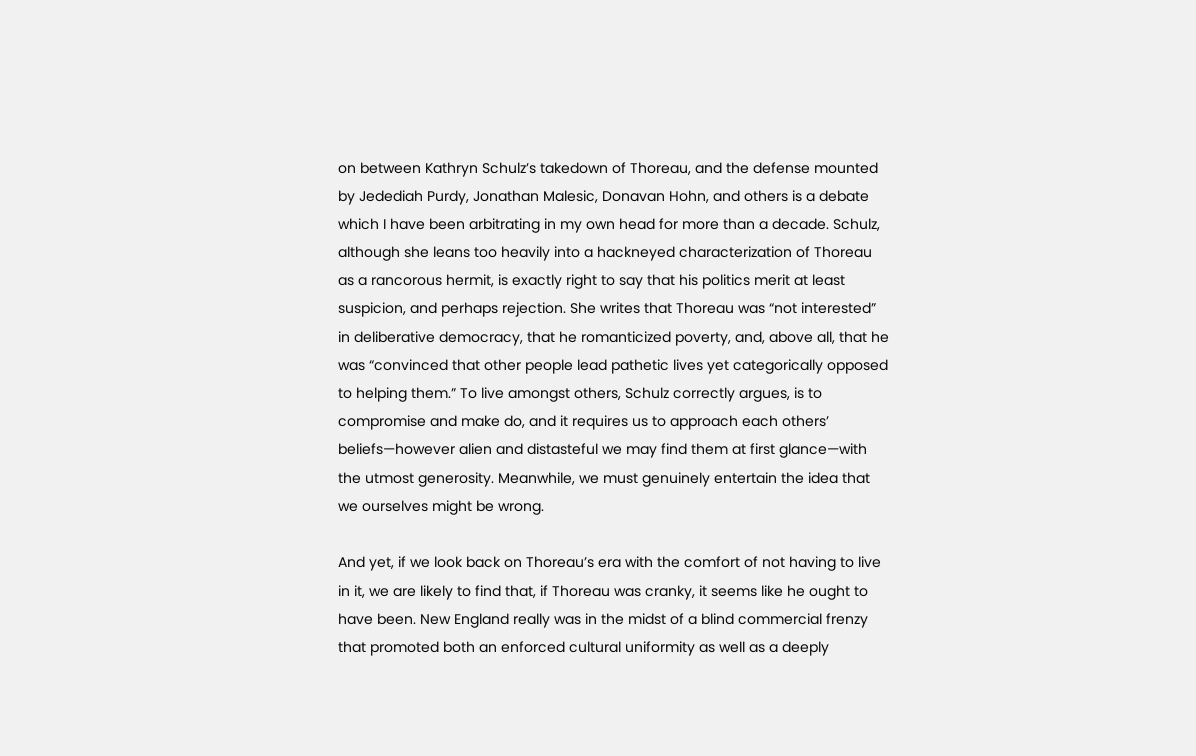on between Kathryn Schulz’s takedown of Thoreau, and the defense mounted by Jedediah Purdy, Jonathan Malesic, Donavan Hohn, and others is a debate which I have been arbitrating in my own head for more than a decade. Schulz, although she leans too heavily into a hackneyed characterization of Thoreau as a rancorous hermit, is exactly right to say that his politics merit at least suspicion, and perhaps rejection. She writes that Thoreau was “not interested” in deliberative democracy, that he romanticized poverty, and, above all, that he was “convinced that other people lead pathetic lives yet categorically opposed to helping them.” To live amongst others, Schulz correctly argues, is to compromise and make do, and it requires us to approach each others’ beliefs—however alien and distasteful we may find them at first glance—with the utmost generosity. Meanwhile, we must genuinely entertain the idea that we ourselves might be wrong.

And yet, if we look back on Thoreau’s era with the comfort of not having to live in it, we are likely to find that, if Thoreau was cranky, it seems like he ought to have been. New England really was in the midst of a blind commercial frenzy that promoted both an enforced cultural uniformity as well as a deeply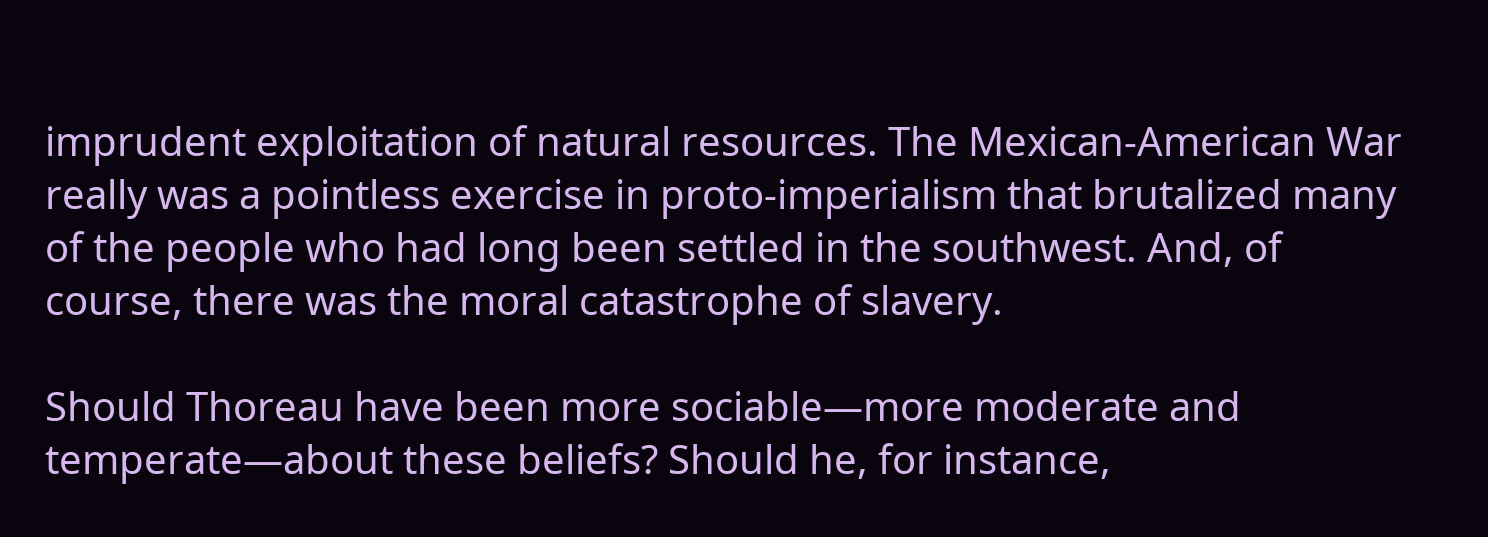imprudent exploitation of natural resources. The Mexican-American War really was a pointless exercise in proto-imperialism that brutalized many of the people who had long been settled in the southwest. And, of course, there was the moral catastrophe of slavery.

Should Thoreau have been more sociable—more moderate and temperate—about these beliefs? Should he, for instance,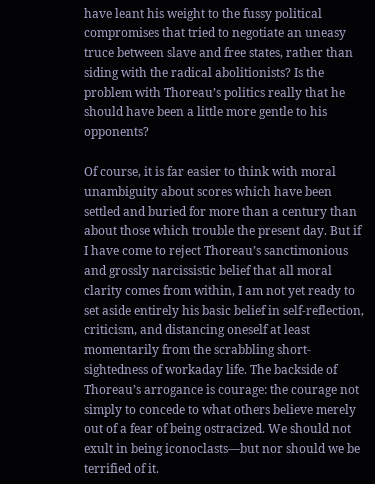have leant his weight to the fussy political compromises that tried to negotiate an uneasy truce between slave and free states, rather than siding with the radical abolitionists? Is the problem with Thoreau’s politics really that he should have been a little more gentle to his opponents?

Of course, it is far easier to think with moral unambiguity about scores which have been settled and buried for more than a century than about those which trouble the present day. But if I have come to reject Thoreau’s sanctimonious and grossly narcissistic belief that all moral clarity comes from within, I am not yet ready to set aside entirely his basic belief in self-reflection, criticism, and distancing oneself at least momentarily from the scrabbling short-sightedness of workaday life. The backside of Thoreau’s arrogance is courage: the courage not simply to concede to what others believe merely out of a fear of being ostracized. We should not exult in being iconoclasts—but nor should we be terrified of it.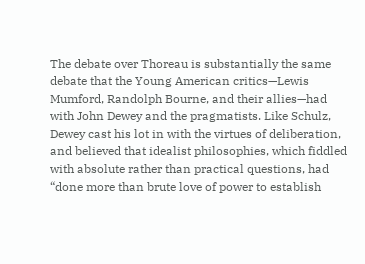The debate over Thoreau is substantially the same debate that the Young American critics—Lewis Mumford, Randolph Bourne, and their allies—had with John Dewey and the pragmatists. Like Schulz, Dewey cast his lot in with the virtues of deliberation, and believed that idealist philosophies, which fiddled with absolute rather than practical questions, had “done more than brute love of power to establish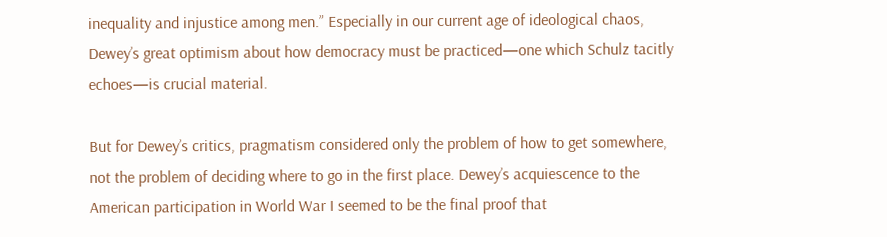inequality and injustice among men.” Especially in our current age of ideological chaos, Dewey’s great optimism about how democracy must be practiced—one which Schulz tacitly echoes—is crucial material.

But for Dewey’s critics, pragmatism considered only the problem of how to get somewhere, not the problem of deciding where to go in the first place. Dewey’s acquiescence to the American participation in World War I seemed to be the final proof that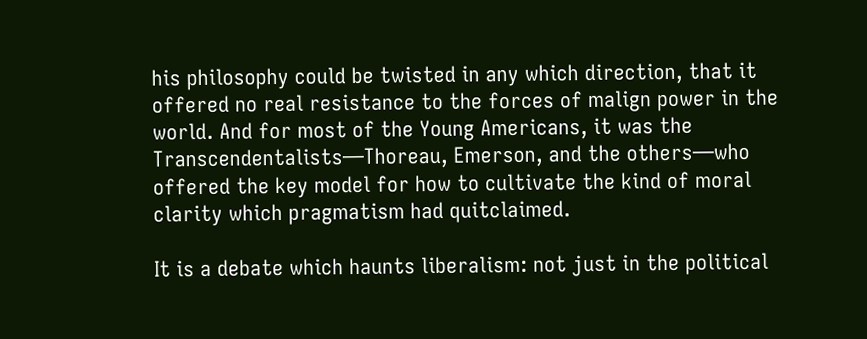his philosophy could be twisted in any which direction, that it offered no real resistance to the forces of malign power in the world. And for most of the Young Americans, it was the Transcendentalists—Thoreau, Emerson, and the others—who offered the key model for how to cultivate the kind of moral clarity which pragmatism had quitclaimed.

It is a debate which haunts liberalism: not just in the political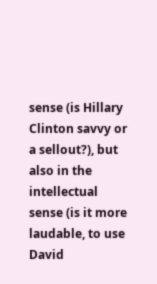sense (is Hillary Clinton savvy or a sellout?), but also in the intellectual sense (is it more laudable, to use David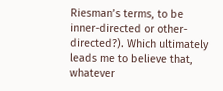Riesman’s terms, to be inner-directed or other-directed?). Which ultimately leads me to believe that, whatever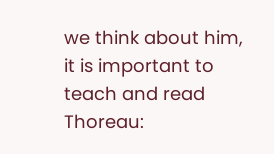we think about him, it is important to teach and read Thoreau: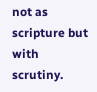not as scripture but with scrutiny.